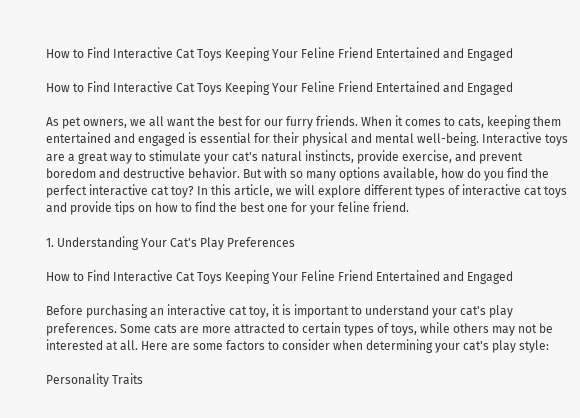How to Find Interactive Cat Toys Keeping Your Feline Friend Entertained and Engaged

How to Find Interactive Cat Toys Keeping Your Feline Friend Entertained and Engaged

As pet owners, we all want the best for our furry friends. When it comes to cats, keeping them entertained and engaged is essential for their physical and mental well-being. Interactive toys are a great way to stimulate your cat's natural instincts, provide exercise, and prevent boredom and destructive behavior. But with so many options available, how do you find the perfect interactive cat toy? In this article, we will explore different types of interactive cat toys and provide tips on how to find the best one for your feline friend.

1. Understanding Your Cat's Play Preferences

How to Find Interactive Cat Toys Keeping Your Feline Friend Entertained and Engaged

Before purchasing an interactive cat toy, it is important to understand your cat's play preferences. Some cats are more attracted to certain types of toys, while others may not be interested at all. Here are some factors to consider when determining your cat's play style:

Personality Traits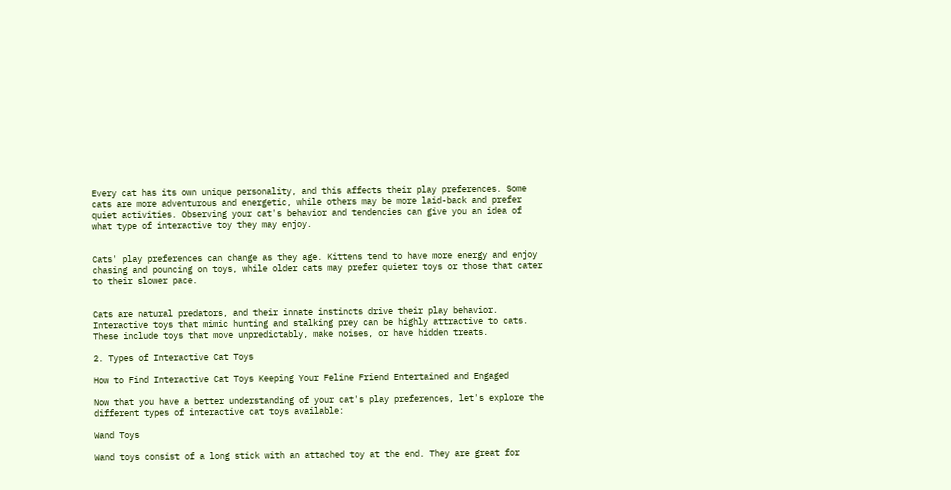Every cat has its own unique personality, and this affects their play preferences. Some cats are more adventurous and energetic, while others may be more laid-back and prefer quiet activities. Observing your cat's behavior and tendencies can give you an idea of what type of interactive toy they may enjoy.


Cats' play preferences can change as they age. Kittens tend to have more energy and enjoy chasing and pouncing on toys, while older cats may prefer quieter toys or those that cater to their slower pace.


Cats are natural predators, and their innate instincts drive their play behavior. Interactive toys that mimic hunting and stalking prey can be highly attractive to cats. These include toys that move unpredictably, make noises, or have hidden treats.

2. Types of Interactive Cat Toys

How to Find Interactive Cat Toys Keeping Your Feline Friend Entertained and Engaged

Now that you have a better understanding of your cat's play preferences, let's explore the different types of interactive cat toys available:

Wand Toys

Wand toys consist of a long stick with an attached toy at the end. They are great for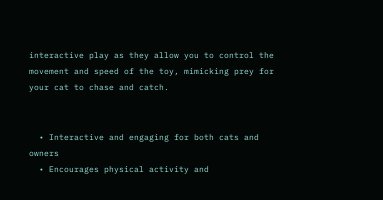interactive play as they allow you to control the movement and speed of the toy, mimicking prey for your cat to chase and catch.


  • Interactive and engaging for both cats and owners
  • Encourages physical activity and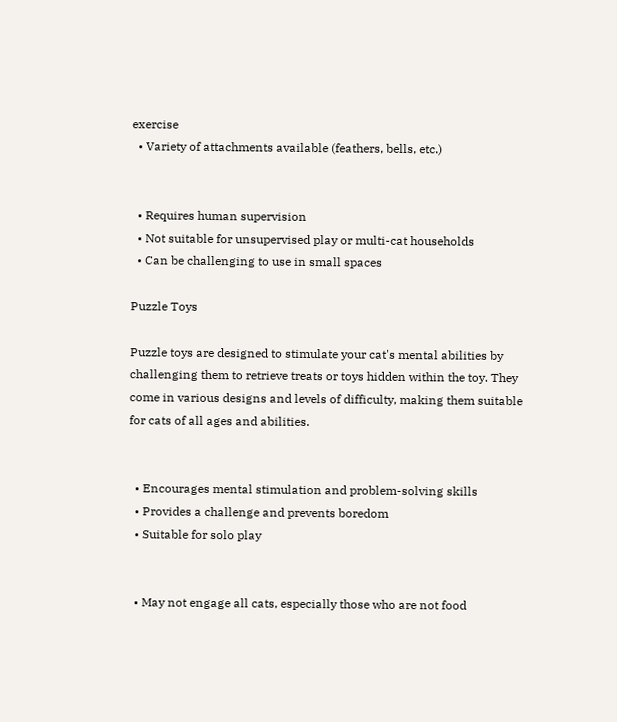exercise
  • Variety of attachments available (feathers, bells, etc.)


  • Requires human supervision
  • Not suitable for unsupervised play or multi-cat households
  • Can be challenging to use in small spaces

Puzzle Toys

Puzzle toys are designed to stimulate your cat's mental abilities by challenging them to retrieve treats or toys hidden within the toy. They come in various designs and levels of difficulty, making them suitable for cats of all ages and abilities.


  • Encourages mental stimulation and problem-solving skills
  • Provides a challenge and prevents boredom
  • Suitable for solo play


  • May not engage all cats, especially those who are not food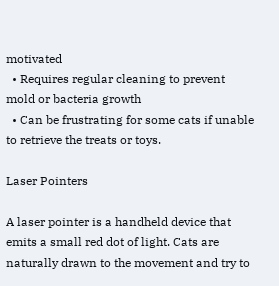motivated
  • Requires regular cleaning to prevent mold or bacteria growth
  • Can be frustrating for some cats if unable to retrieve the treats or toys.

Laser Pointers

A laser pointer is a handheld device that emits a small red dot of light. Cats are naturally drawn to the movement and try to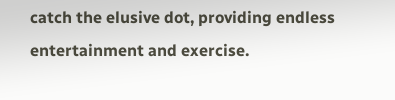catch the elusive dot, providing endless entertainment and exercise.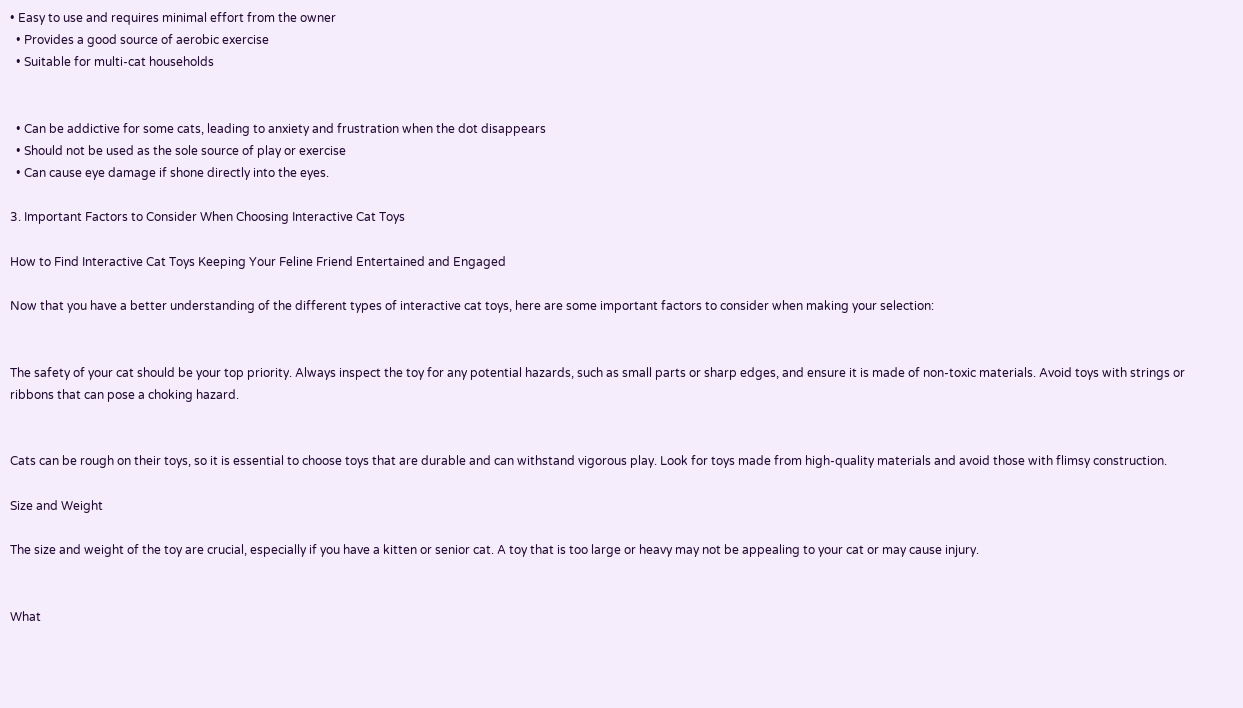• Easy to use and requires minimal effort from the owner
  • Provides a good source of aerobic exercise
  • Suitable for multi-cat households


  • Can be addictive for some cats, leading to anxiety and frustration when the dot disappears
  • Should not be used as the sole source of play or exercise
  • Can cause eye damage if shone directly into the eyes.

3. Important Factors to Consider When Choosing Interactive Cat Toys

How to Find Interactive Cat Toys Keeping Your Feline Friend Entertained and Engaged

Now that you have a better understanding of the different types of interactive cat toys, here are some important factors to consider when making your selection:


The safety of your cat should be your top priority. Always inspect the toy for any potential hazards, such as small parts or sharp edges, and ensure it is made of non-toxic materials. Avoid toys with strings or ribbons that can pose a choking hazard.


Cats can be rough on their toys, so it is essential to choose toys that are durable and can withstand vigorous play. Look for toys made from high-quality materials and avoid those with flimsy construction.

Size and Weight

The size and weight of the toy are crucial, especially if you have a kitten or senior cat. A toy that is too large or heavy may not be appealing to your cat or may cause injury.


What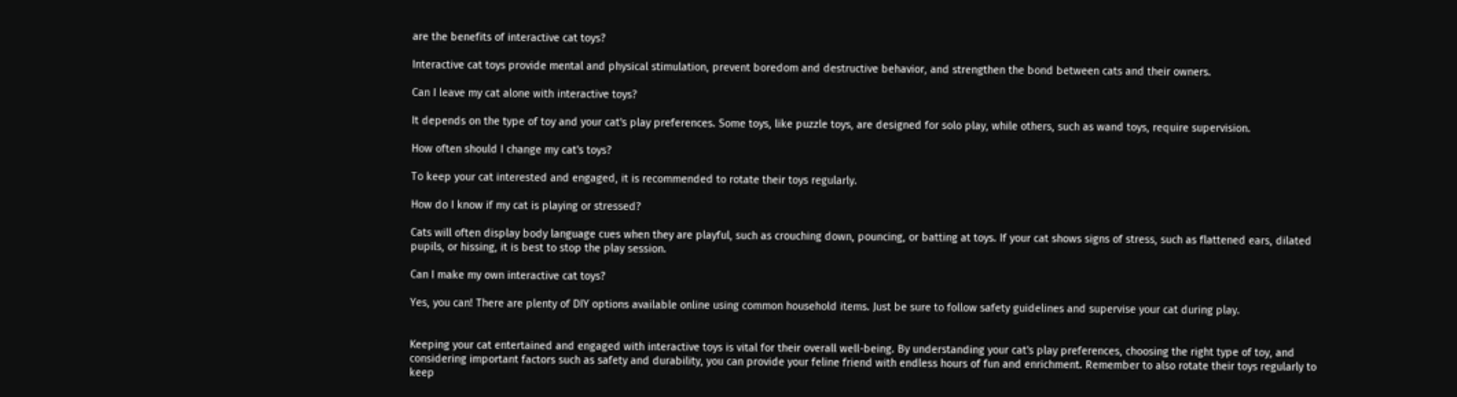are the benefits of interactive cat toys?

Interactive cat toys provide mental and physical stimulation, prevent boredom and destructive behavior, and strengthen the bond between cats and their owners.

Can I leave my cat alone with interactive toys?

It depends on the type of toy and your cat's play preferences. Some toys, like puzzle toys, are designed for solo play, while others, such as wand toys, require supervision.

How often should I change my cat's toys?

To keep your cat interested and engaged, it is recommended to rotate their toys regularly.

How do I know if my cat is playing or stressed?

Cats will often display body language cues when they are playful, such as crouching down, pouncing, or batting at toys. If your cat shows signs of stress, such as flattened ears, dilated pupils, or hissing, it is best to stop the play session.

Can I make my own interactive cat toys?

Yes, you can! There are plenty of DIY options available online using common household items. Just be sure to follow safety guidelines and supervise your cat during play.


Keeping your cat entertained and engaged with interactive toys is vital for their overall well-being. By understanding your cat's play preferences, choosing the right type of toy, and considering important factors such as safety and durability, you can provide your feline friend with endless hours of fun and enrichment. Remember to also rotate their toys regularly to keep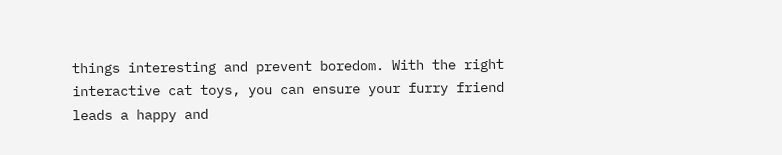things interesting and prevent boredom. With the right interactive cat toys, you can ensure your furry friend leads a happy and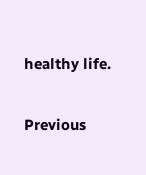healthy life.

Previous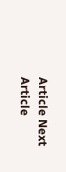Article Next Article